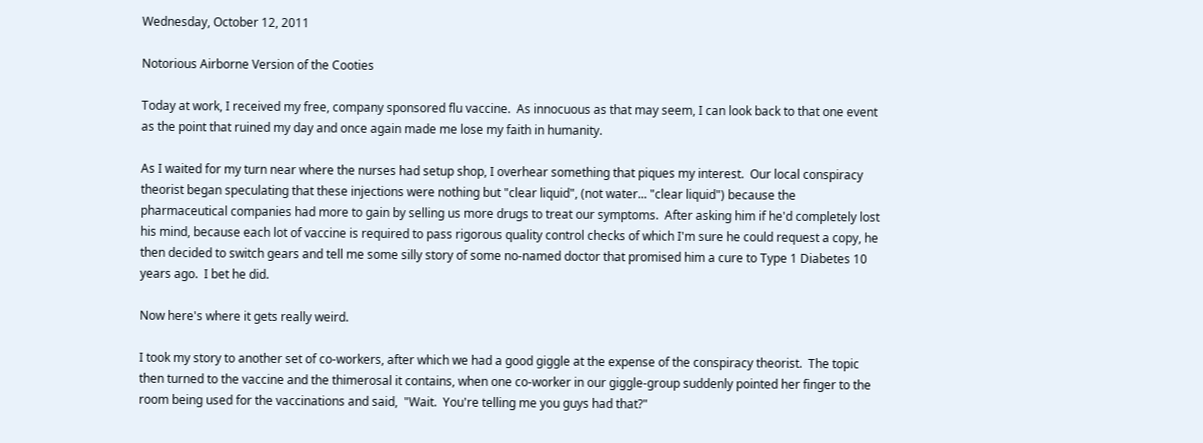Wednesday, October 12, 2011

Notorious Airborne Version of the Cooties

Today at work, I received my free, company sponsored flu vaccine.  As innocuous as that may seem, I can look back to that one event as the point that ruined my day and once again made me lose my faith in humanity.

As I waited for my turn near where the nurses had setup shop, I overhear something that piques my interest.  Our local conspiracy theorist began speculating that these injections were nothing but "clear liquid", (not water... "clear liquid") because the pharmaceutical companies had more to gain by selling us more drugs to treat our symptoms.  After asking him if he'd completely lost his mind, because each lot of vaccine is required to pass rigorous quality control checks of which I'm sure he could request a copy, he then decided to switch gears and tell me some silly story of some no-named doctor that promised him a cure to Type 1 Diabetes 10 years ago.  I bet he did.

Now here's where it gets really weird.

I took my story to another set of co-workers, after which we had a good giggle at the expense of the conspiracy theorist.  The topic then turned to the vaccine and the thimerosal it contains, when one co-worker in our giggle-group suddenly pointed her finger to the room being used for the vaccinations and said,  "Wait.  You're telling me you guys had that?"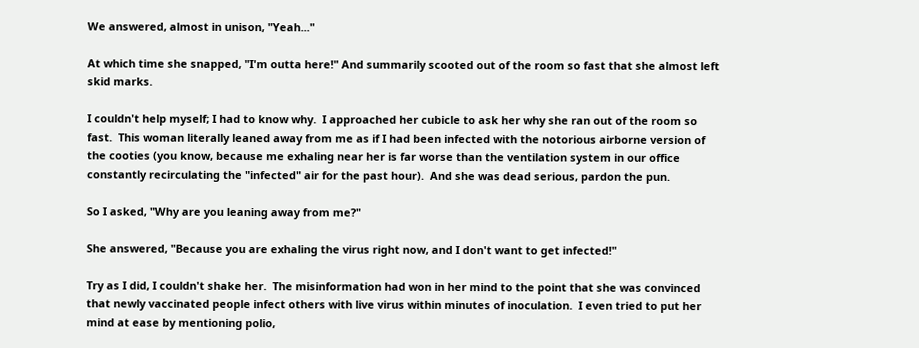We answered, almost in unison, "Yeah..."

At which time she snapped, "I'm outta here!" And summarily scooted out of the room so fast that she almost left skid marks.

I couldn't help myself; I had to know why.  I approached her cubicle to ask her why she ran out of the room so fast.  This woman literally leaned away from me as if I had been infected with the notorious airborne version of the cooties (you know, because me exhaling near her is far worse than the ventilation system in our office constantly recirculating the "infected" air for the past hour).  And she was dead serious, pardon the pun.

So I asked, "Why are you leaning away from me?"

She answered, "Because you are exhaling the virus right now, and I don't want to get infected!"

Try as I did, I couldn't shake her.  The misinformation had won in her mind to the point that she was convinced that newly vaccinated people infect others with live virus within minutes of inoculation.  I even tried to put her mind at ease by mentioning polio,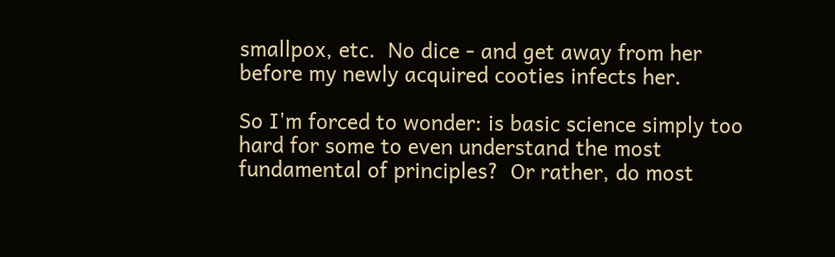smallpox, etc.  No dice - and get away from her before my newly acquired cooties infects her.

So I'm forced to wonder: is basic science simply too hard for some to even understand the most fundamental of principles?  Or rather, do most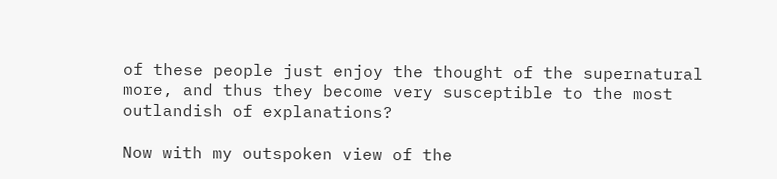of these people just enjoy the thought of the supernatural more, and thus they become very susceptible to the most outlandish of explanations?

Now with my outspoken view of the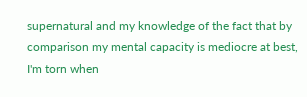supernatural and my knowledge of the fact that by comparison my mental capacity is mediocre at best, I'm torn when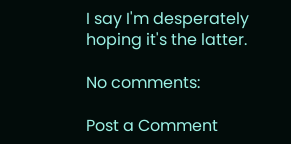I say I'm desperately hoping it's the latter.

No comments:

Post a Comment